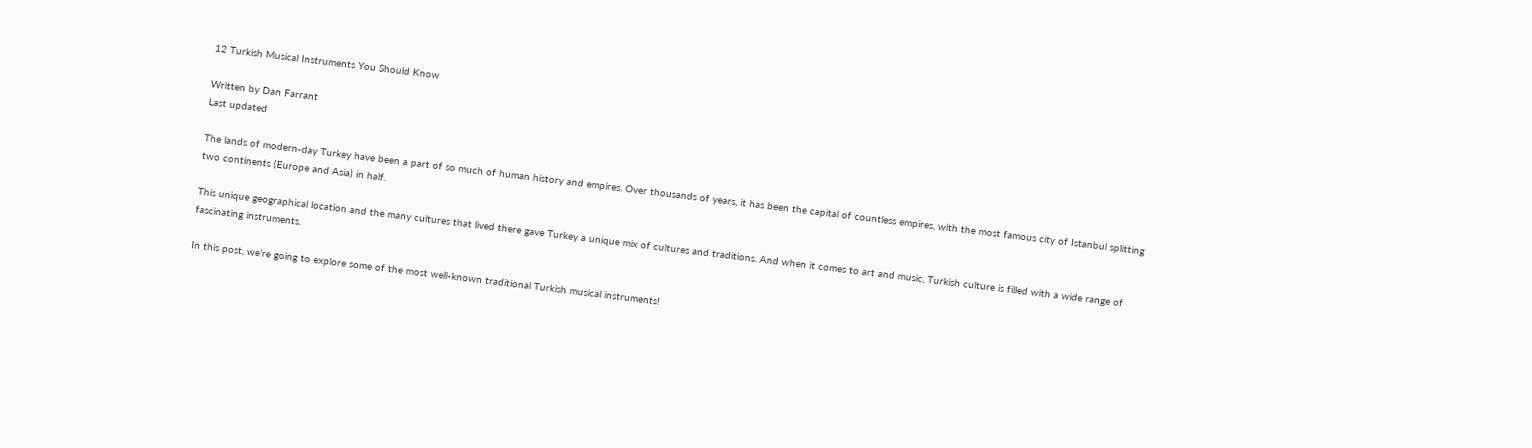12 Turkish Musical Instruments You Should Know

Written by Dan Farrant
Last updated

The lands of modern-day Turkey have been a part of so much of human history and empires. Over thousands of years, it has been the capital of countless empires, with the most famous city of Istanbul splitting two continents (Europe and Asia) in half.

This unique geographical location and the many cultures that lived there gave Turkey a unique mix of cultures and traditions. And when it comes to art and music, Turkish culture is filled with a wide range of fascinating instruments.

In this post, we’re going to explore some of the most well-known traditional Turkish musical instruments!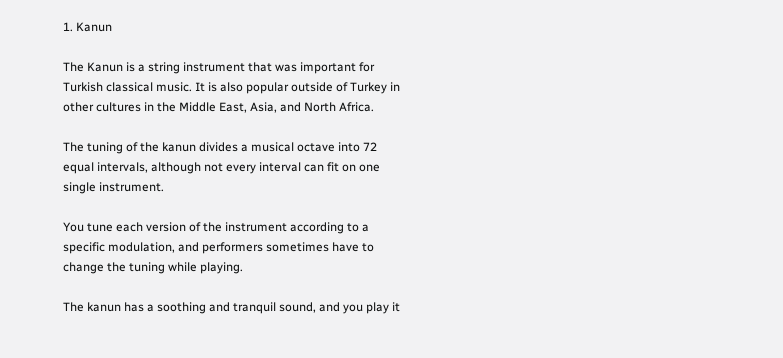1. Kanun

The Kanun is a string instrument that was important for Turkish classical music. It is also popular outside of Turkey in other cultures in the Middle East, Asia, and North Africa.

The tuning of the kanun divides a musical octave into 72 equal intervals, although not every interval can fit on one single instrument.

You tune each version of the instrument according to a specific modulation, and performers sometimes have to change the tuning while playing.

The kanun has a soothing and tranquil sound, and you play it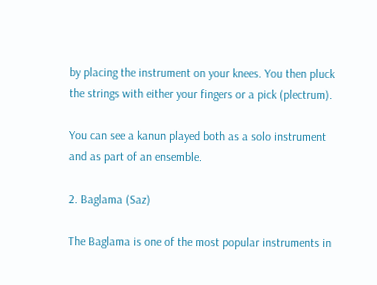by placing the instrument on your knees. You then pluck the strings with either your fingers or a pick (plectrum).

You can see a kanun played both as a solo instrument and as part of an ensemble.

2. Baglama (Saz)

The Baglama is one of the most popular instruments in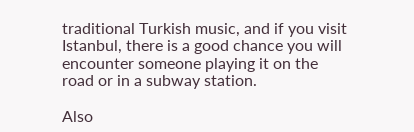traditional Turkish music, and if you visit Istanbul, there is a good chance you will encounter someone playing it on the road or in a subway station.

Also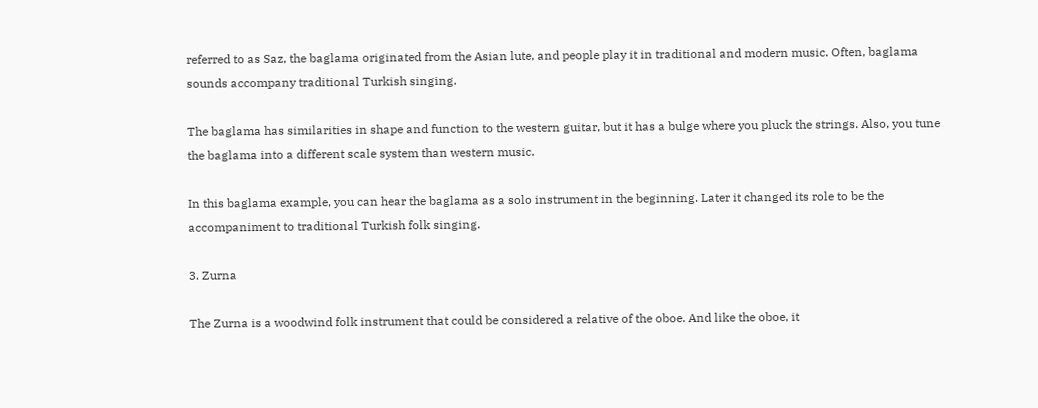referred to as Saz, the baglama originated from the Asian lute, and people play it in traditional and modern music. Often, baglama sounds accompany traditional Turkish singing.

The baglama has similarities in shape and function to the western guitar, but it has a bulge where you pluck the strings. Also, you tune the baglama into a different scale system than western music.

In this baglama example, you can hear the baglama as a solo instrument in the beginning. Later it changed its role to be the accompaniment to traditional Turkish folk singing.

3. Zurna

The Zurna is a woodwind folk instrument that could be considered a relative of the oboe. And like the oboe, it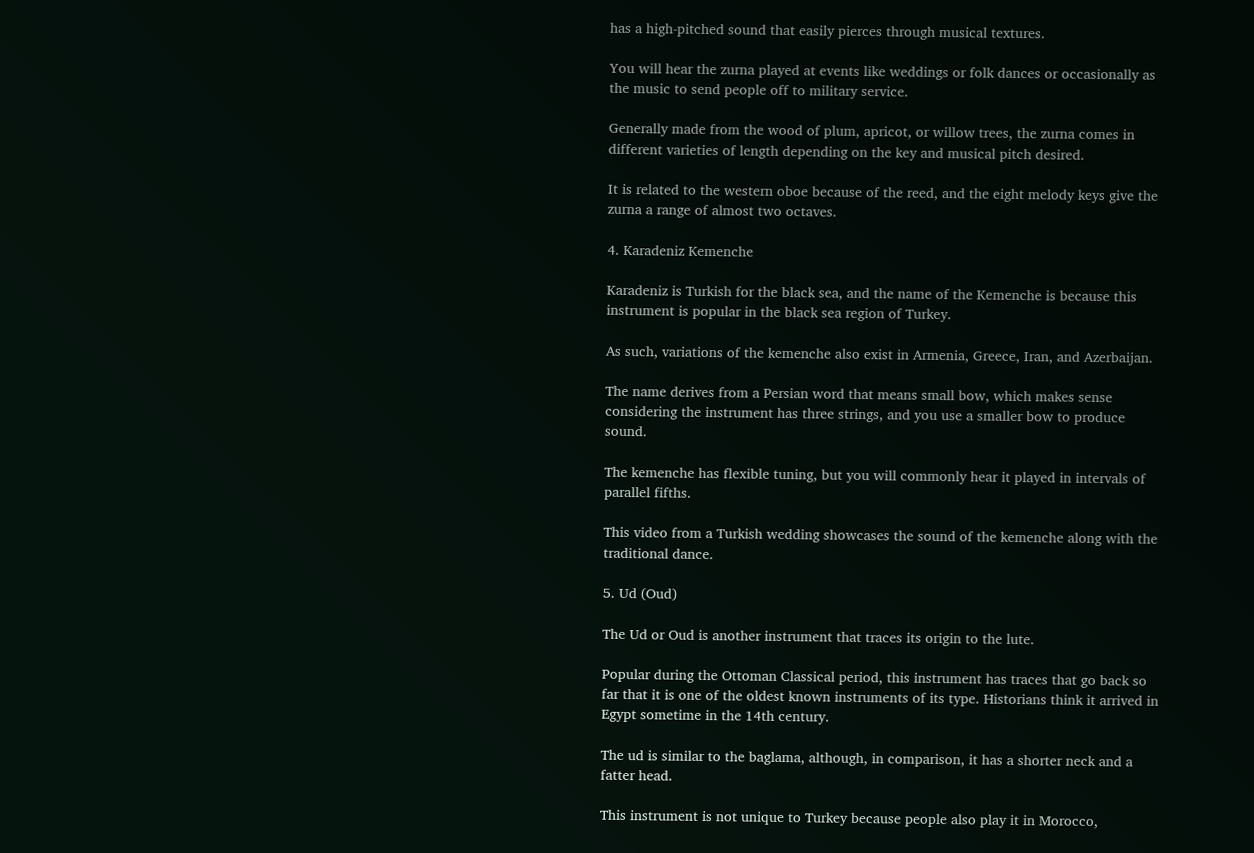has a high-pitched sound that easily pierces through musical textures.

You will hear the zurna played at events like weddings or folk dances or occasionally as the music to send people off to military service.

Generally made from the wood of plum, apricot, or willow trees, the zurna comes in different varieties of length depending on the key and musical pitch desired.

It is related to the western oboe because of the reed, and the eight melody keys give the zurna a range of almost two octaves.

4. Karadeniz Kemenche

Karadeniz is Turkish for the black sea, and the name of the Kemenche is because this instrument is popular in the black sea region of Turkey.

As such, variations of the kemenche also exist in Armenia, Greece, Iran, and Azerbaijan.

The name derives from a Persian word that means small bow, which makes sense considering the instrument has three strings, and you use a smaller bow to produce sound.

The kemenche has flexible tuning, but you will commonly hear it played in intervals of parallel fifths.

This video from a Turkish wedding showcases the sound of the kemenche along with the traditional dance.

5. Ud (Oud)

The Ud or Oud is another instrument that traces its origin to the lute.

Popular during the Ottoman Classical period, this instrument has traces that go back so far that it is one of the oldest known instruments of its type. Historians think it arrived in Egypt sometime in the 14th century.

The ud is similar to the baglama, although, in comparison, it has a shorter neck and a fatter head.

This instrument is not unique to Turkey because people also play it in Morocco,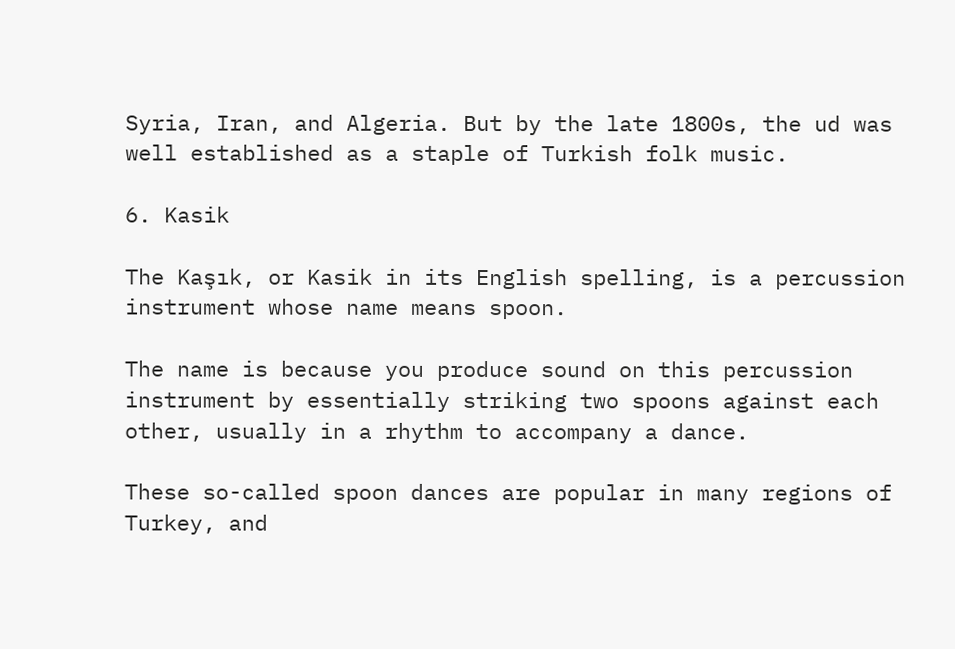Syria, Iran, and Algeria. But by the late 1800s, the ud was well established as a staple of Turkish folk music.

6. Kasik

The Kaşık, or Kasik in its English spelling, is a percussion instrument whose name means spoon.

The name is because you produce sound on this percussion instrument by essentially striking two spoons against each other, usually in a rhythm to accompany a dance.

These so-called spoon dances are popular in many regions of Turkey, and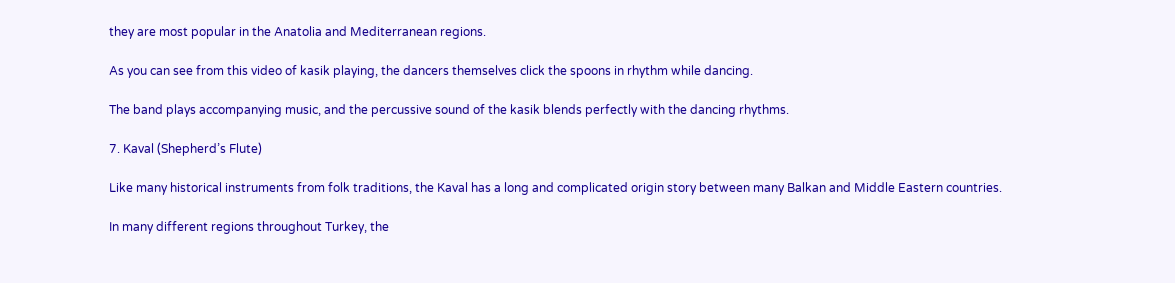they are most popular in the Anatolia and Mediterranean regions.

As you can see from this video of kasik playing, the dancers themselves click the spoons in rhythm while dancing.

The band plays accompanying music, and the percussive sound of the kasik blends perfectly with the dancing rhythms.

7. Kaval (Shepherd’s Flute)

Like many historical instruments from folk traditions, the Kaval has a long and complicated origin story between many Balkan and Middle Eastern countries.

In many different regions throughout Turkey, the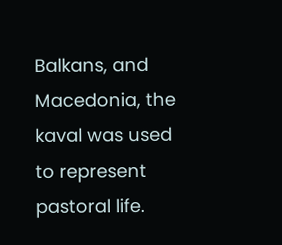Balkans, and Macedonia, the kaval was used to represent pastoral life.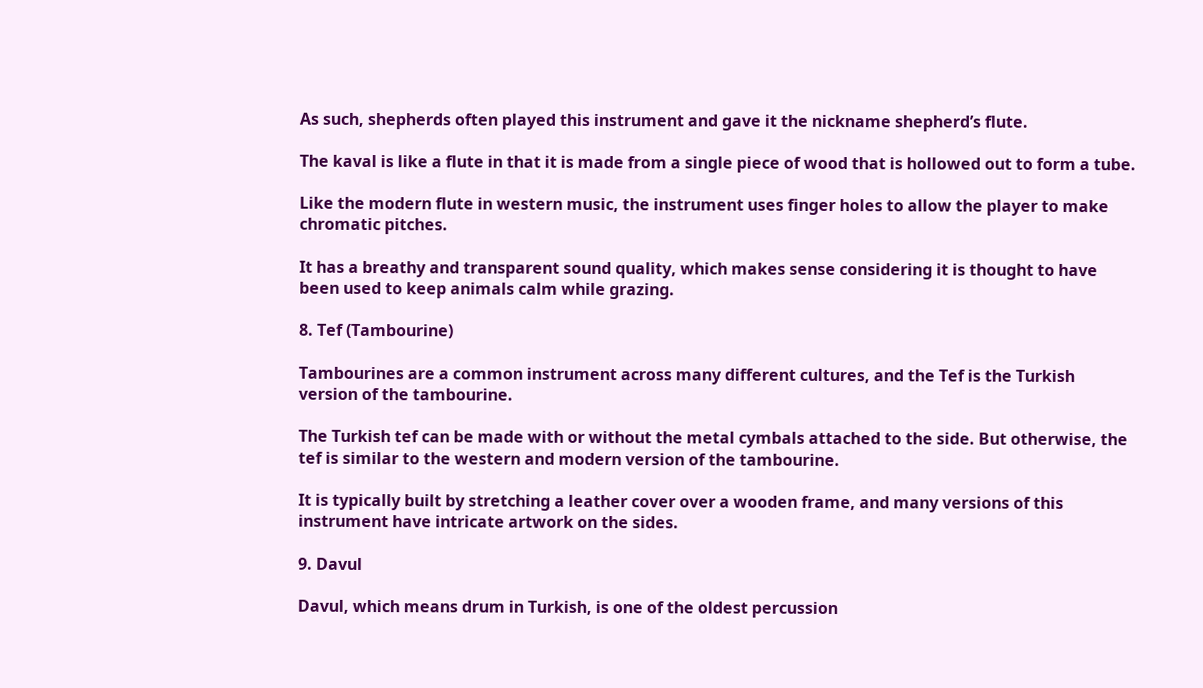As such, shepherds often played this instrument and gave it the nickname shepherd’s flute.

The kaval is like a flute in that it is made from a single piece of wood that is hollowed out to form a tube.

Like the modern flute in western music, the instrument uses finger holes to allow the player to make chromatic pitches.

It has a breathy and transparent sound quality, which makes sense considering it is thought to have been used to keep animals calm while grazing.

8. Tef (Tambourine)

Tambourines are a common instrument across many different cultures, and the Tef is the Turkish version of the tambourine.

The Turkish tef can be made with or without the metal cymbals attached to the side. But otherwise, the tef is similar to the western and modern version of the tambourine.

It is typically built by stretching a leather cover over a wooden frame, and many versions of this instrument have intricate artwork on the sides.

9. Davul

Davul, which means drum in Turkish, is one of the oldest percussion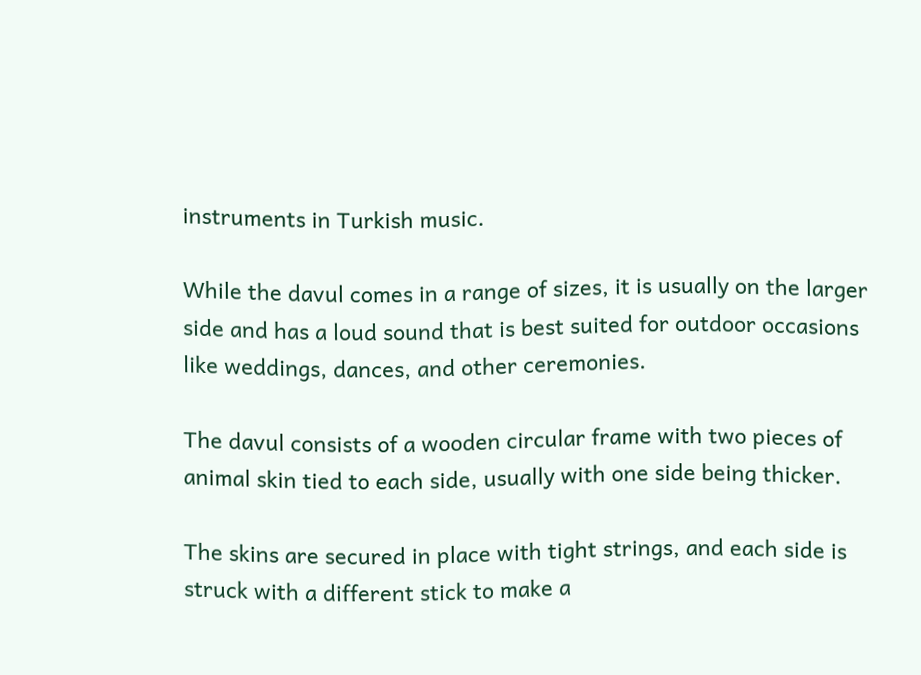instruments in Turkish music.

While the davul comes in a range of sizes, it is usually on the larger side and has a loud sound that is best suited for outdoor occasions like weddings, dances, and other ceremonies.

The davul consists of a wooden circular frame with two pieces of animal skin tied to each side, usually with one side being thicker.

The skins are secured in place with tight strings, and each side is struck with a different stick to make a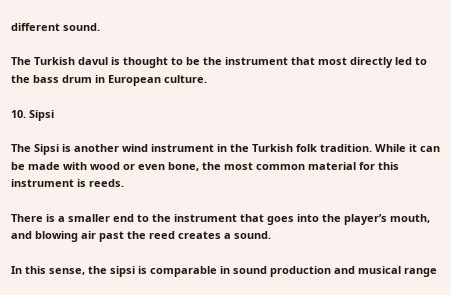different sound.

The Turkish davul is thought to be the instrument that most directly led to the bass drum in European culture.

10. Sipsi

The Sipsi is another wind instrument in the Turkish folk tradition. While it can be made with wood or even bone, the most common material for this instrument is reeds.

There is a smaller end to the instrument that goes into the player’s mouth, and blowing air past the reed creates a sound.

In this sense, the sipsi is comparable in sound production and musical range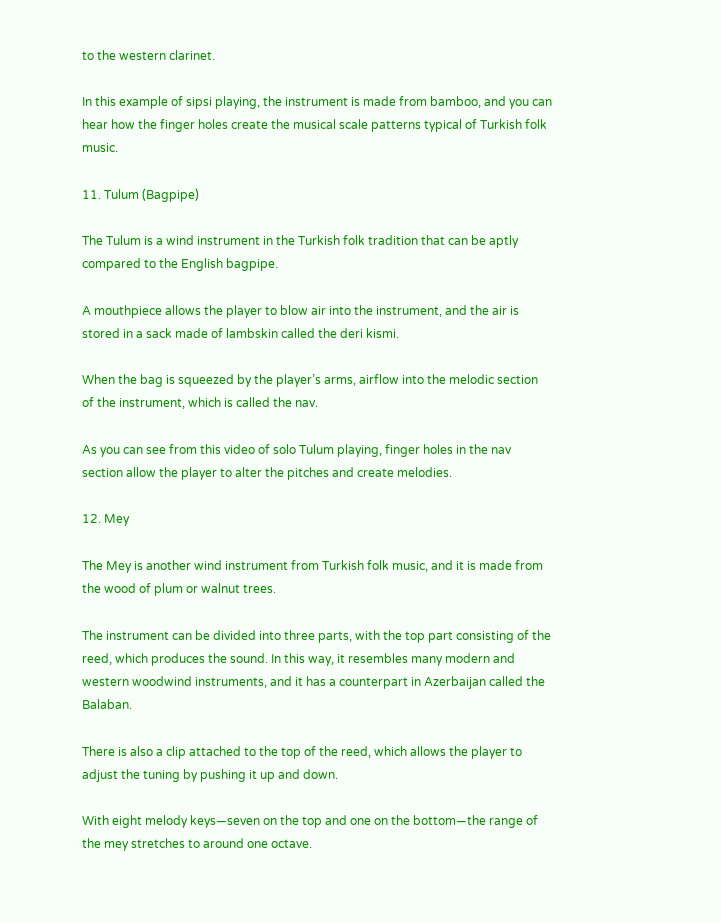to the western clarinet.

In this example of sipsi playing, the instrument is made from bamboo, and you can hear how the finger holes create the musical scale patterns typical of Turkish folk music.

11. Tulum (Bagpipe)

The Tulum is a wind instrument in the Turkish folk tradition that can be aptly compared to the English bagpipe.

A mouthpiece allows the player to blow air into the instrument, and the air is stored in a sack made of lambskin called the deri kismi.

When the bag is squeezed by the player’s arms, airflow into the melodic section of the instrument, which is called the nav.

As you can see from this video of solo Tulum playing, finger holes in the nav section allow the player to alter the pitches and create melodies.

12. Mey

The Mey is another wind instrument from Turkish folk music, and it is made from the wood of plum or walnut trees.

The instrument can be divided into three parts, with the top part consisting of the reed, which produces the sound. In this way, it resembles many modern and western woodwind instruments, and it has a counterpart in Azerbaijan called the Balaban.

There is also a clip attached to the top of the reed, which allows the player to adjust the tuning by pushing it up and down.

With eight melody keys—seven on the top and one on the bottom—the range of the mey stretches to around one octave.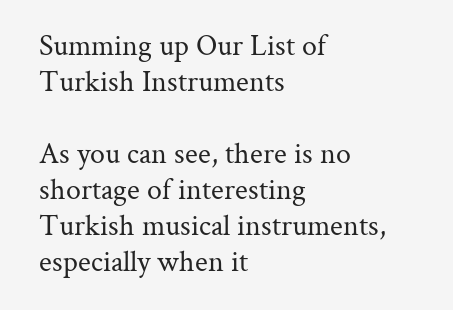Summing up Our List of Turkish Instruments

As you can see, there is no shortage of interesting Turkish musical instruments, especially when it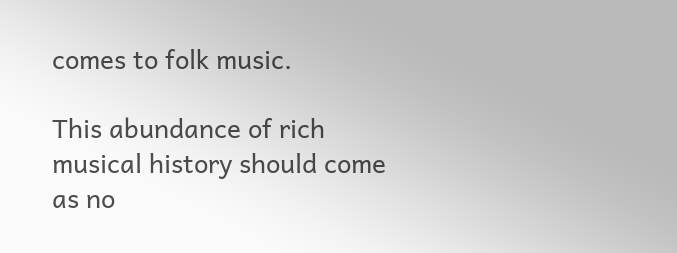comes to folk music.

This abundance of rich musical history should come as no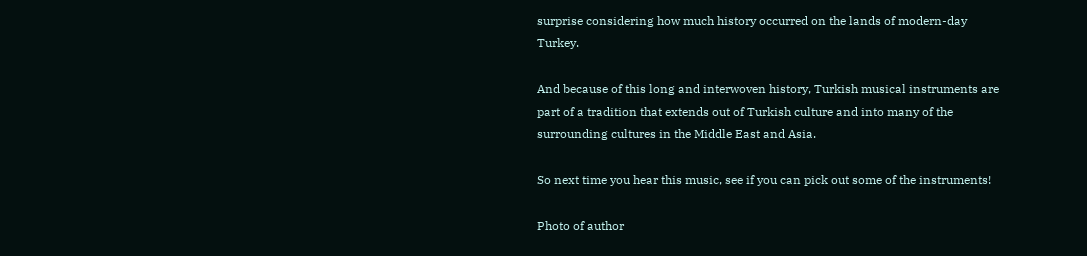surprise considering how much history occurred on the lands of modern-day Turkey.

And because of this long and interwoven history, Turkish musical instruments are part of a tradition that extends out of Turkish culture and into many of the surrounding cultures in the Middle East and Asia.

So next time you hear this music, see if you can pick out some of the instruments!

Photo of author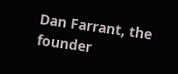Dan Farrant, the founder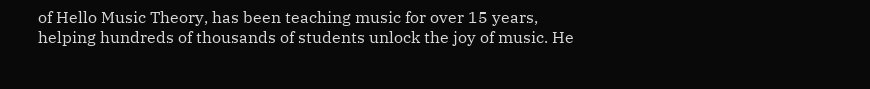of Hello Music Theory, has been teaching music for over 15 years, helping hundreds of thousands of students unlock the joy of music. He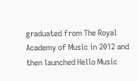graduated from The Royal Academy of Music in 2012 and then launched Hello Music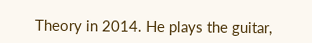Theory in 2014. He plays the guitar,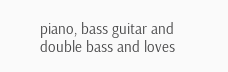piano, bass guitar and double bass and loves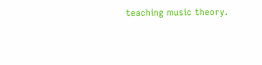teaching music theory.